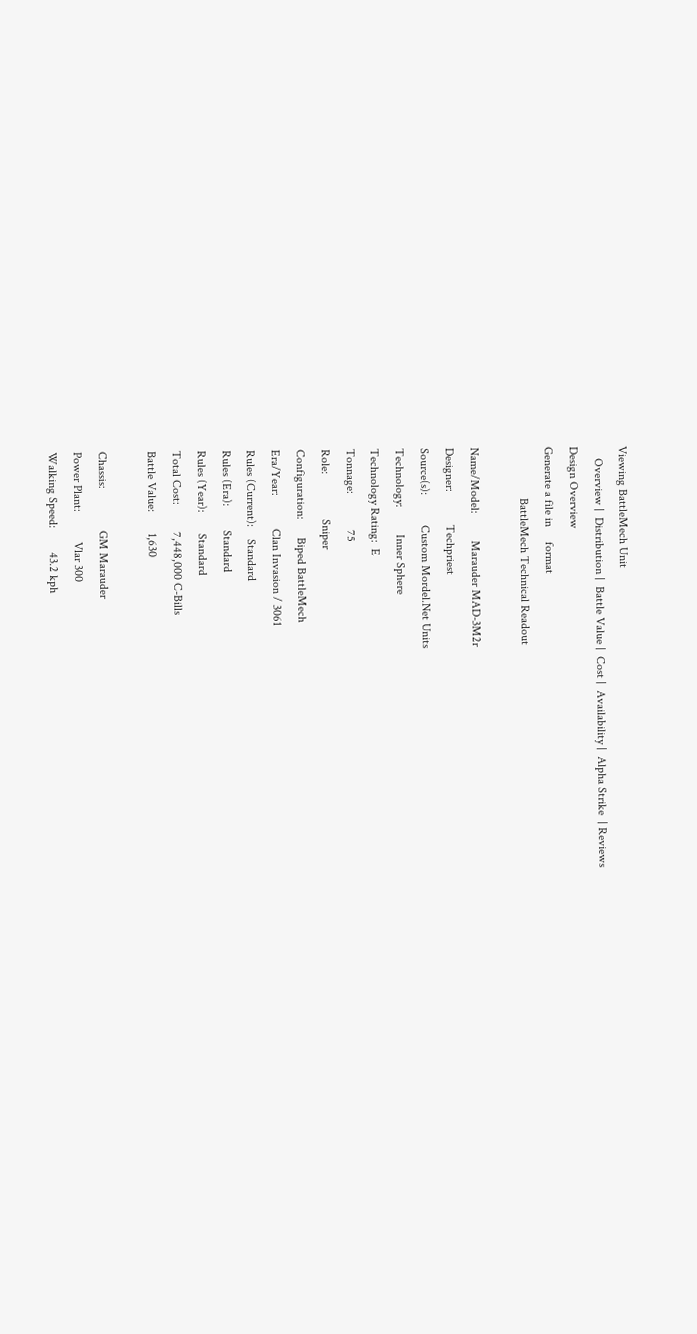Viewing BattleMech Unit
    Overview |  Distribution |  Battle Value |  Cost |  Availability |  Alpha Strike  | Reviews
Design Overview
Generate a file in     format
                 BattleMech Technical Readout

Name/Model:         Marauder MAD-3M2r
Designer:           Techpriest
Source(s):          Custom Mordel.Net Units
Technology:         Inner Sphere
Technology Rating:  E
Tonnage:            75
Role:               Sniper
Configuration:      Biped BattleMech
Era/Year:           Clan Invasion / 3061
Rules (Current):    Standard
Rules (Era):        Standard
Rules (Year):       Standard
Total Cost:         7,448,000 C-Bills
Battle Value:       1,630

Chassis:              GM Marauder
Power Plant:          Vlar 300
Walking Speed:        43.2 kph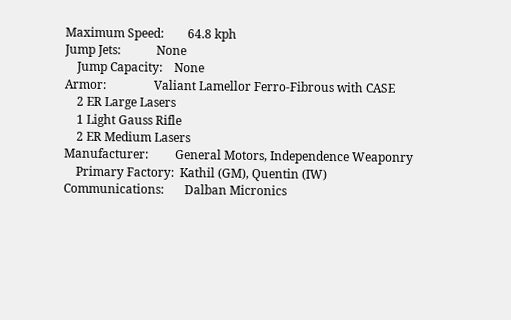Maximum Speed:        64.8 kph
Jump Jets:            None
    Jump Capacity:    None
Armor:                Valiant Lamellor Ferro-Fibrous with CASE
    2 ER Large Lasers
    1 Light Gauss Rifle
    2 ER Medium Lasers
Manufacturer:         General Motors, Independence Weaponry
    Primary Factory:  Kathil (GM), Quentin (IW)
Communications:       Dalban Micronics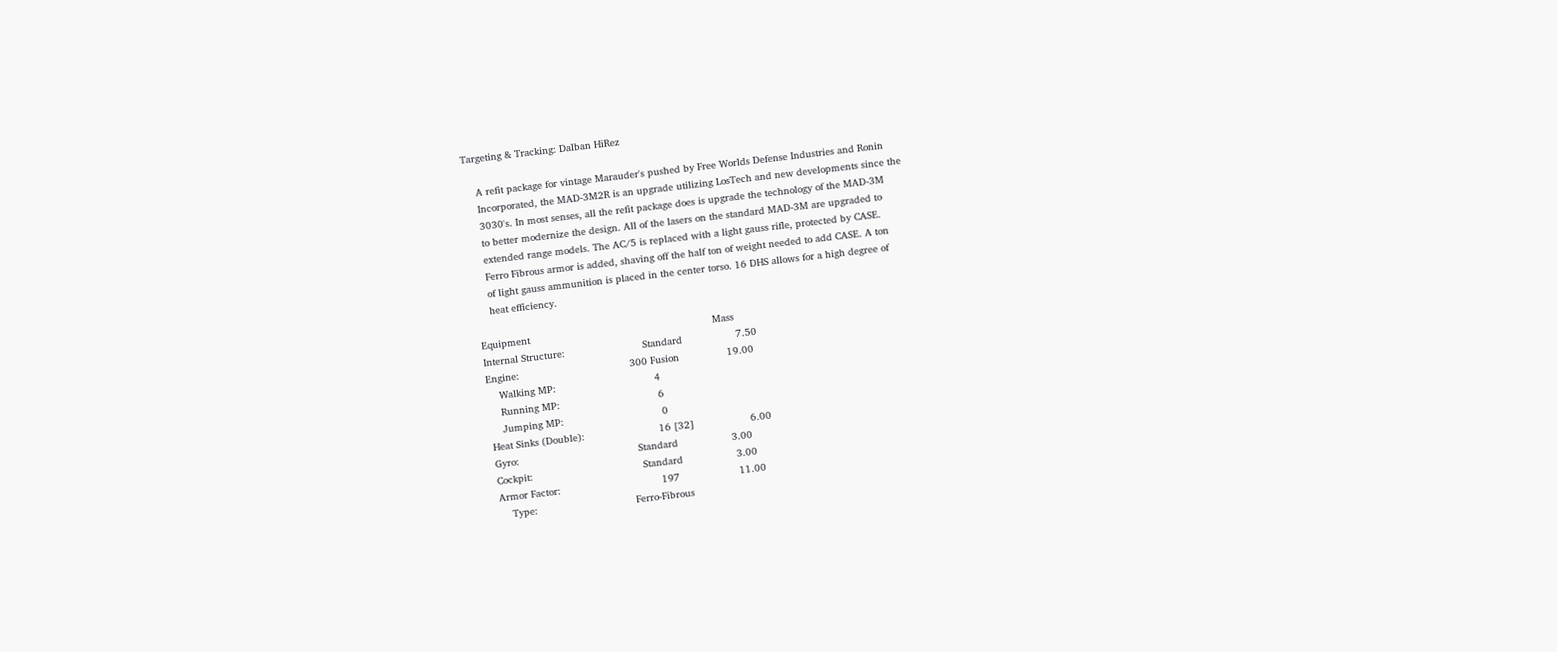Targeting & Tracking: Dalban HiRez

    A refit package for vintage Marauder's pushed by Free Worlds Defense Industries and Ronin
    Incorporated, the MAD-3M2R is an upgrade utilizing LosTech and new developments since the
    3030's. In most senses, all the refit package does is upgrade the technology of the MAD-3M
    to better modernize the design. All of the lasers on the standard MAD-3M are upgraded to
    extended range models. The AC/5 is replaced with a light gauss rifle, protected by CASE.
    Ferro Fibrous armor is added, shaving off the half ton of weight needed to add CASE. A ton
    of light gauss ammunition is placed in the center torso. 16 DHS allows for a high degree of
    heat efficiency.

Equipment                                                             Mass
Internal Structure:                          Standard                  7.50
Engine:                                     300 Fusion                19.00
    Walking MP:                                 4
    Running MP:                                 6
    Jumping MP:                                 0
Heat Sinks (Double):                         16 [32]                   6.00
Gyro:                                        Standard                  3.00
Cockpit:                                     Standard                  3.00
Armor Factor:                                  197                    11.00
    Type:                                 Ferro-Fibrous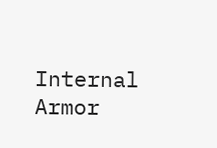Internal         Armor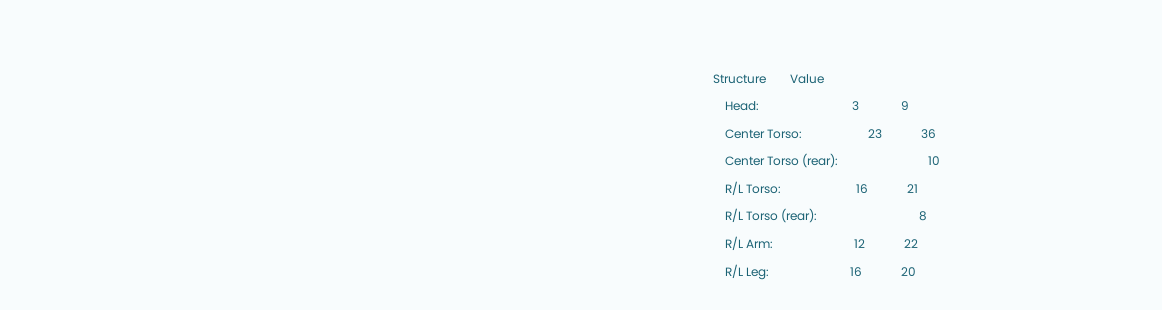Structure        Value
    Head:                               3              9
    Center Torso:                      23             36
    Center Torso (rear):                              10
    R/L Torso:                         16             21
    R/L Torso (rear):                                  8
    R/L Arm:                           12             22
    R/L Leg:                           16             20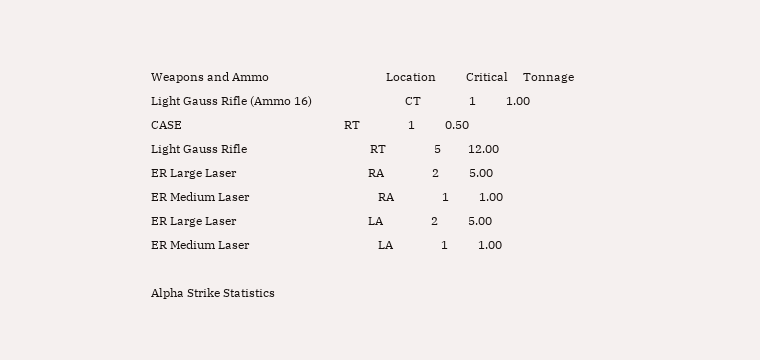Weapons and Ammo                                       Location          Critical     Tonnage
Light Gauss Rifle (Ammo 16)                               CT                1          1.00
CASE                                                      RT                1          0.50
Light Gauss Rifle                                         RT                5         12.00
ER Large Laser                                            RA                2          5.00
ER Medium Laser                                           RA                1          1.00
ER Large Laser                                            LA                2          5.00
ER Medium Laser                                           LA                1          1.00

Alpha Strike Statistics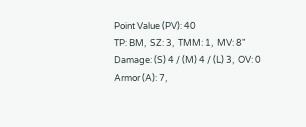Point Value (PV): 40
TP: BM,  SZ: 3,  TMM: 1,  MV: 8"
Damage: (S) 4 / (M) 4 / (L) 3,  OV: 0
Armor (A): 7,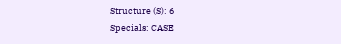Structure (S): 6
Specials: CASE